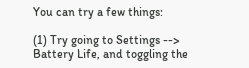You can try a few things:

(1) Try going to Settings --> Battery Life, and toggling the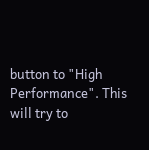button to "High Performance". This will try to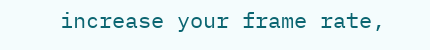increase your frame rate,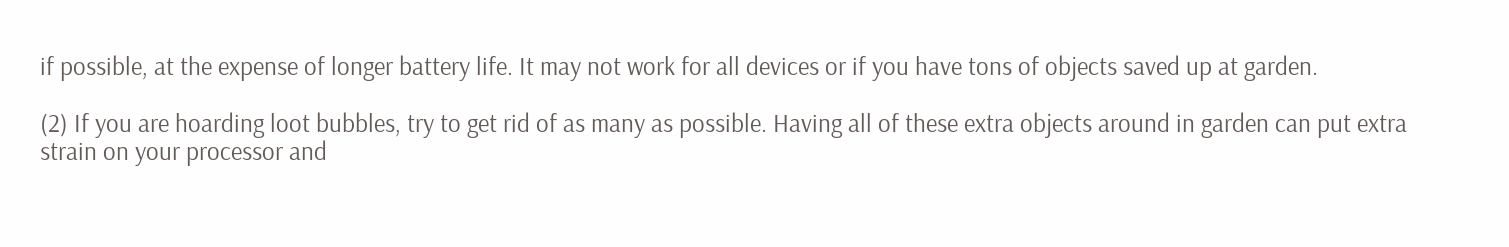if possible, at the expense of longer battery life. It may not work for all devices or if you have tons of objects saved up at garden.

(2) If you are hoarding loot bubbles, try to get rid of as many as possible. Having all of these extra objects around in garden can put extra strain on your processor and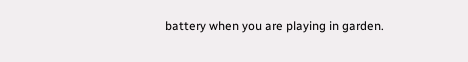battery when you are playing in garden.